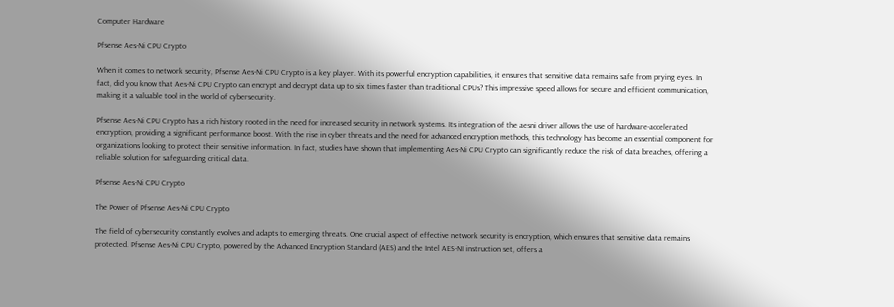Computer Hardware

Pfsense Aes-Ni CPU Crypto

When it comes to network security, Pfsense Aes-Ni CPU Crypto is a key player. With its powerful encryption capabilities, it ensures that sensitive data remains safe from prying eyes. In fact, did you know that Aes-Ni CPU Crypto can encrypt and decrypt data up to six times faster than traditional CPUs? This impressive speed allows for secure and efficient communication, making it a valuable tool in the world of cybersecurity.

Pfsense Aes-Ni CPU Crypto has a rich history rooted in the need for increased security in network systems. Its integration of the aesni driver allows the use of hardware-accelerated encryption, providing a significant performance boost. With the rise in cyber threats and the need for advanced encryption methods, this technology has become an essential component for organizations looking to protect their sensitive information. In fact, studies have shown that implementing Aes-Ni CPU Crypto can significantly reduce the risk of data breaches, offering a reliable solution for safeguarding critical data.

Pfsense Aes-Ni CPU Crypto

The Power of Pfsense Aes-Ni CPU Crypto

The field of cybersecurity constantly evolves and adapts to emerging threats. One crucial aspect of effective network security is encryption, which ensures that sensitive data remains protected. Pfsense Aes-Ni CPU Crypto, powered by the Advanced Encryption Standard (AES) and the Intel AES-NI instruction set, offers a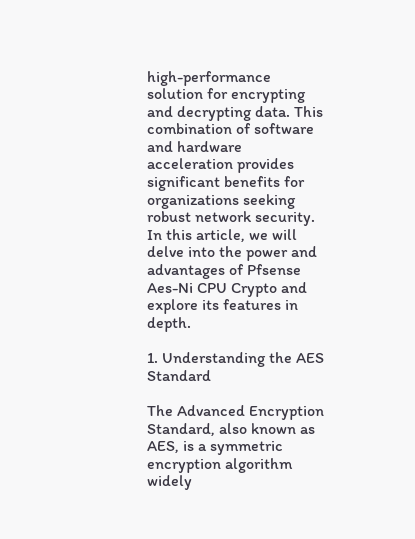high-performance solution for encrypting and decrypting data. This combination of software and hardware acceleration provides significant benefits for organizations seeking robust network security. In this article, we will delve into the power and advantages of Pfsense Aes-Ni CPU Crypto and explore its features in depth.

1. Understanding the AES Standard

The Advanced Encryption Standard, also known as AES, is a symmetric encryption algorithm widely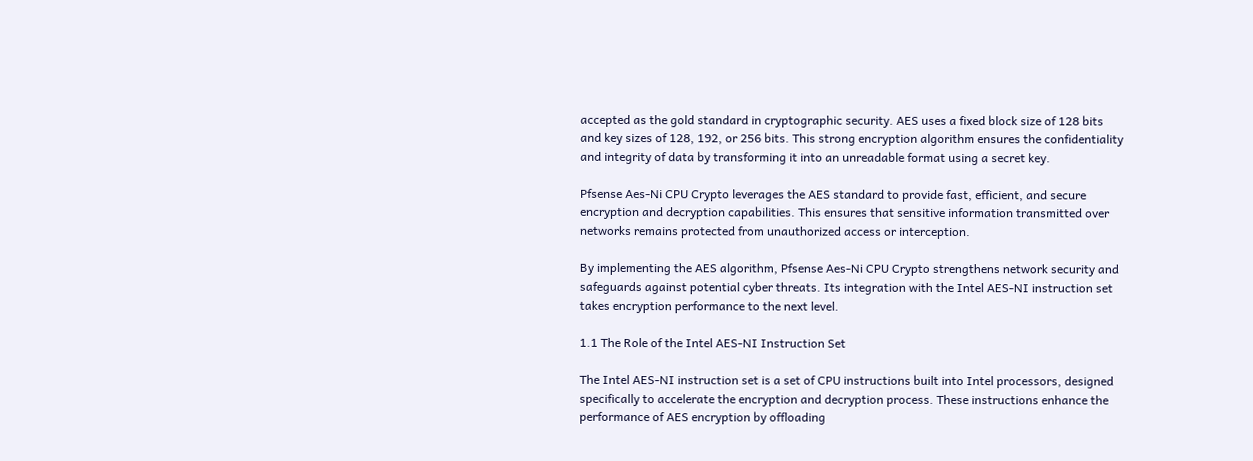accepted as the gold standard in cryptographic security. AES uses a fixed block size of 128 bits and key sizes of 128, 192, or 256 bits. This strong encryption algorithm ensures the confidentiality and integrity of data by transforming it into an unreadable format using a secret key.

Pfsense Aes-Ni CPU Crypto leverages the AES standard to provide fast, efficient, and secure encryption and decryption capabilities. This ensures that sensitive information transmitted over networks remains protected from unauthorized access or interception.

By implementing the AES algorithm, Pfsense Aes-Ni CPU Crypto strengthens network security and safeguards against potential cyber threats. Its integration with the Intel AES-NI instruction set takes encryption performance to the next level.

1.1 The Role of the Intel AES-NI Instruction Set

The Intel AES-NI instruction set is a set of CPU instructions built into Intel processors, designed specifically to accelerate the encryption and decryption process. These instructions enhance the performance of AES encryption by offloading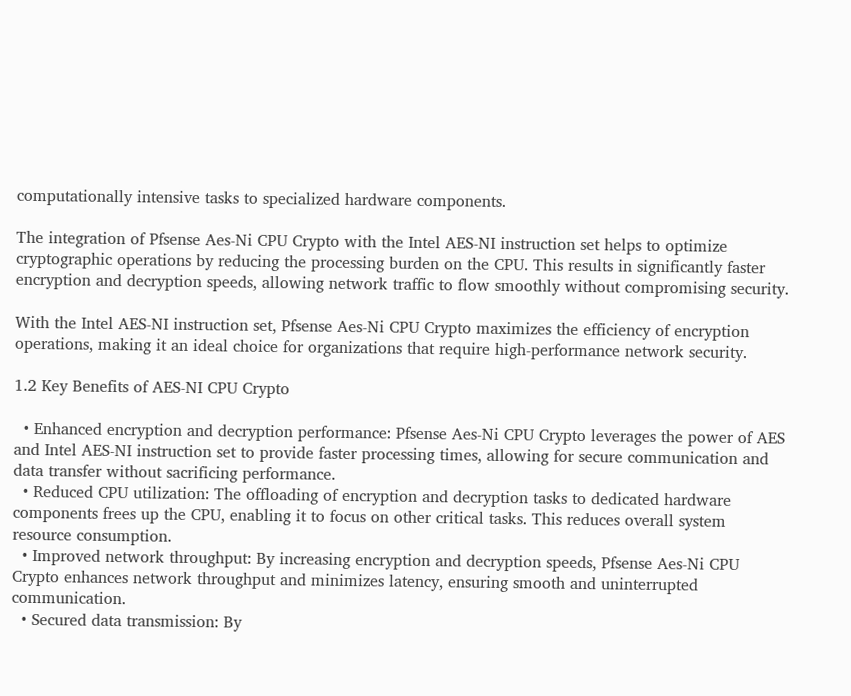computationally intensive tasks to specialized hardware components.

The integration of Pfsense Aes-Ni CPU Crypto with the Intel AES-NI instruction set helps to optimize cryptographic operations by reducing the processing burden on the CPU. This results in significantly faster encryption and decryption speeds, allowing network traffic to flow smoothly without compromising security.

With the Intel AES-NI instruction set, Pfsense Aes-Ni CPU Crypto maximizes the efficiency of encryption operations, making it an ideal choice for organizations that require high-performance network security.

1.2 Key Benefits of AES-NI CPU Crypto

  • Enhanced encryption and decryption performance: Pfsense Aes-Ni CPU Crypto leverages the power of AES and Intel AES-NI instruction set to provide faster processing times, allowing for secure communication and data transfer without sacrificing performance.
  • Reduced CPU utilization: The offloading of encryption and decryption tasks to dedicated hardware components frees up the CPU, enabling it to focus on other critical tasks. This reduces overall system resource consumption.
  • Improved network throughput: By increasing encryption and decryption speeds, Pfsense Aes-Ni CPU Crypto enhances network throughput and minimizes latency, ensuring smooth and uninterrupted communication.
  • Secured data transmission: By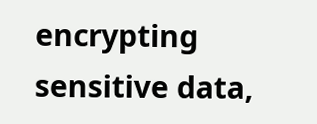encrypting sensitive data,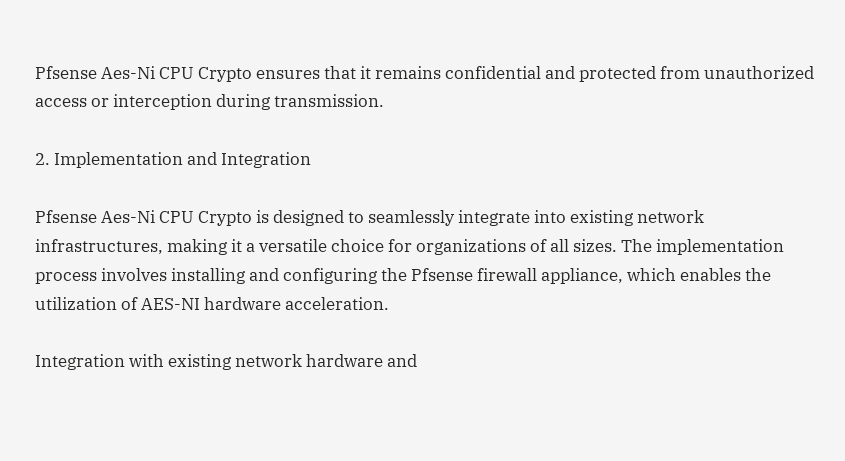Pfsense Aes-Ni CPU Crypto ensures that it remains confidential and protected from unauthorized access or interception during transmission.

2. Implementation and Integration

Pfsense Aes-Ni CPU Crypto is designed to seamlessly integrate into existing network infrastructures, making it a versatile choice for organizations of all sizes. The implementation process involves installing and configuring the Pfsense firewall appliance, which enables the utilization of AES-NI hardware acceleration.

Integration with existing network hardware and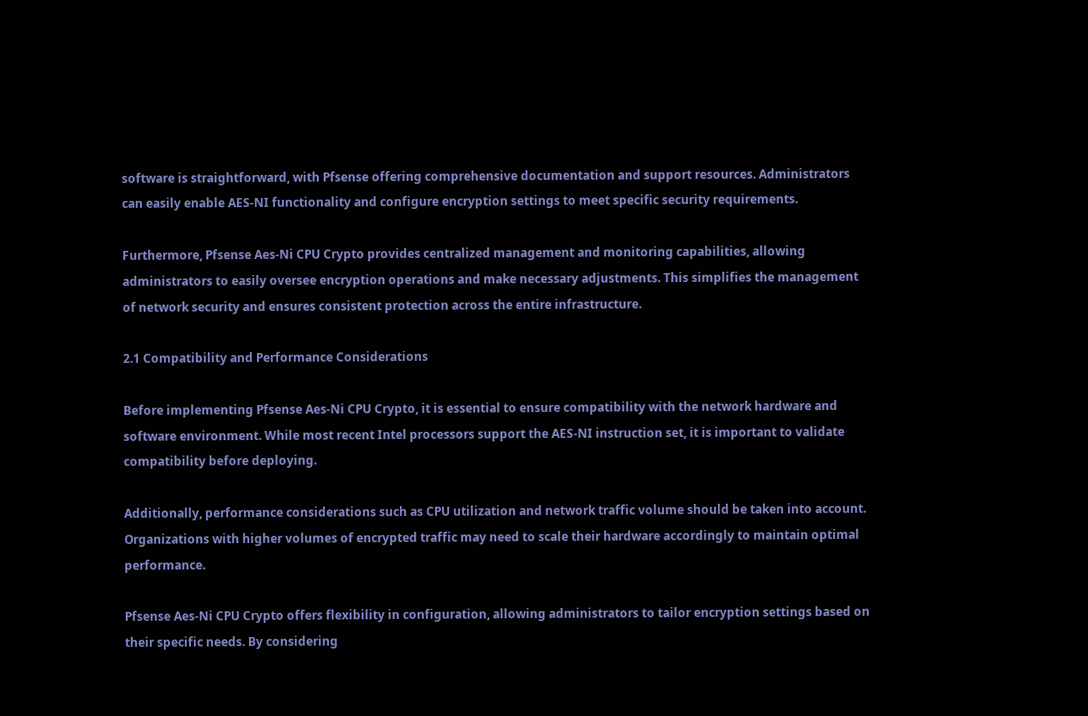software is straightforward, with Pfsense offering comprehensive documentation and support resources. Administrators can easily enable AES-NI functionality and configure encryption settings to meet specific security requirements.

Furthermore, Pfsense Aes-Ni CPU Crypto provides centralized management and monitoring capabilities, allowing administrators to easily oversee encryption operations and make necessary adjustments. This simplifies the management of network security and ensures consistent protection across the entire infrastructure.

2.1 Compatibility and Performance Considerations

Before implementing Pfsense Aes-Ni CPU Crypto, it is essential to ensure compatibility with the network hardware and software environment. While most recent Intel processors support the AES-NI instruction set, it is important to validate compatibility before deploying.

Additionally, performance considerations such as CPU utilization and network traffic volume should be taken into account. Organizations with higher volumes of encrypted traffic may need to scale their hardware accordingly to maintain optimal performance.

Pfsense Aes-Ni CPU Crypto offers flexibility in configuration, allowing administrators to tailor encryption settings based on their specific needs. By considering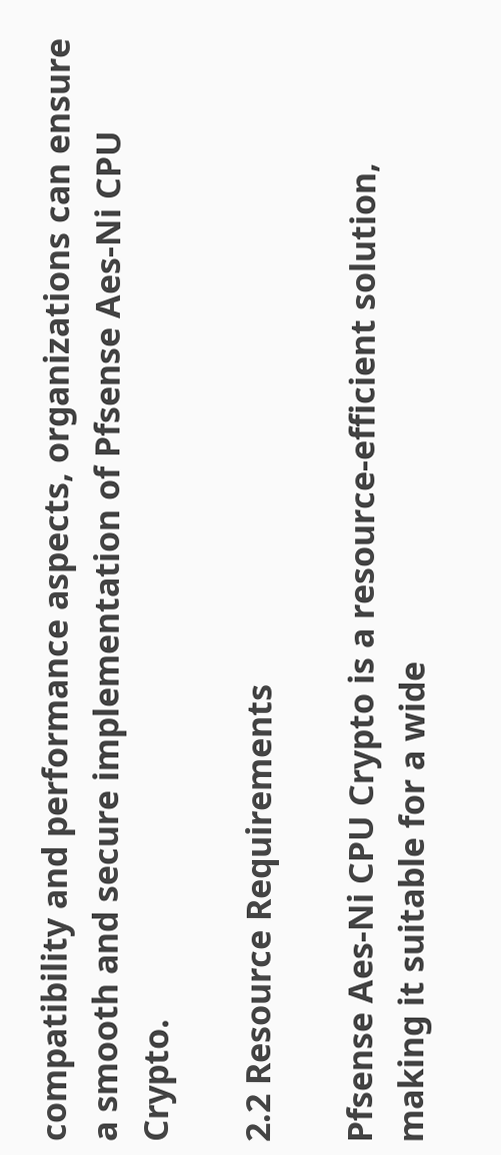compatibility and performance aspects, organizations can ensure a smooth and secure implementation of Pfsense Aes-Ni CPU Crypto.

2.2 Resource Requirements

Pfsense Aes-Ni CPU Crypto is a resource-efficient solution, making it suitable for a wide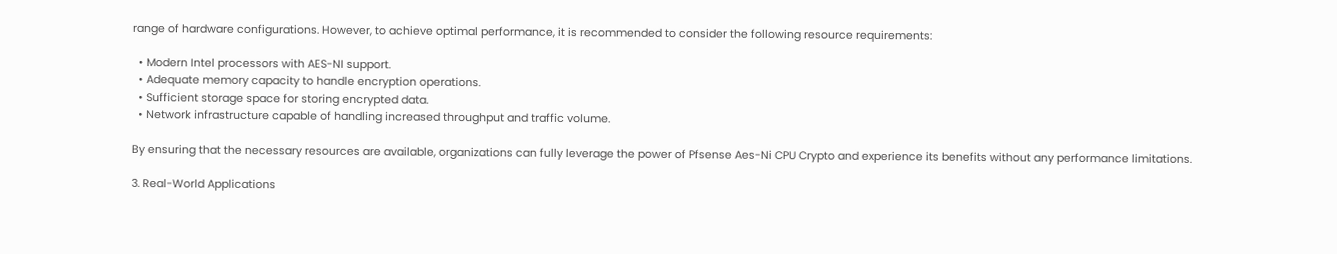range of hardware configurations. However, to achieve optimal performance, it is recommended to consider the following resource requirements:

  • Modern Intel processors with AES-NI support.
  • Adequate memory capacity to handle encryption operations.
  • Sufficient storage space for storing encrypted data.
  • Network infrastructure capable of handling increased throughput and traffic volume.

By ensuring that the necessary resources are available, organizations can fully leverage the power of Pfsense Aes-Ni CPU Crypto and experience its benefits without any performance limitations.

3. Real-World Applications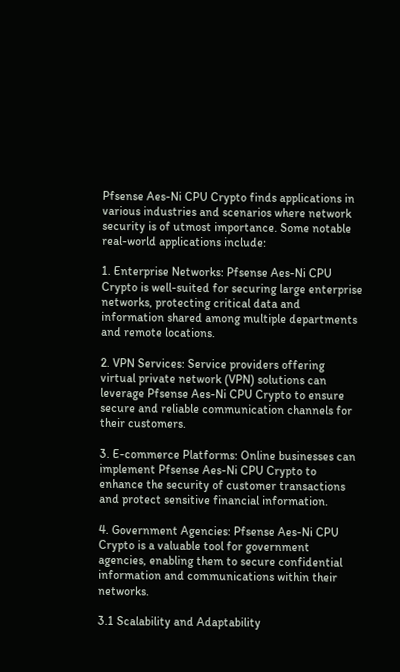Pfsense Aes-Ni CPU Crypto finds applications in various industries and scenarios where network security is of utmost importance. Some notable real-world applications include:

1. Enterprise Networks: Pfsense Aes-Ni CPU Crypto is well-suited for securing large enterprise networks, protecting critical data and information shared among multiple departments and remote locations.

2. VPN Services: Service providers offering virtual private network (VPN) solutions can leverage Pfsense Aes-Ni CPU Crypto to ensure secure and reliable communication channels for their customers.

3. E-commerce Platforms: Online businesses can implement Pfsense Aes-Ni CPU Crypto to enhance the security of customer transactions and protect sensitive financial information.

4. Government Agencies: Pfsense Aes-Ni CPU Crypto is a valuable tool for government agencies, enabling them to secure confidential information and communications within their networks.

3.1 Scalability and Adaptability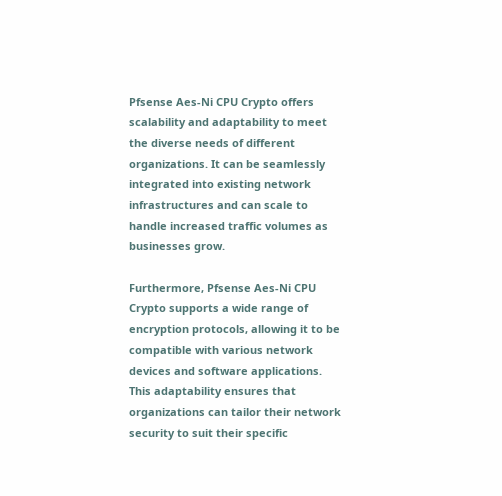Pfsense Aes-Ni CPU Crypto offers scalability and adaptability to meet the diverse needs of different organizations. It can be seamlessly integrated into existing network infrastructures and can scale to handle increased traffic volumes as businesses grow.

Furthermore, Pfsense Aes-Ni CPU Crypto supports a wide range of encryption protocols, allowing it to be compatible with various network devices and software applications. This adaptability ensures that organizations can tailor their network security to suit their specific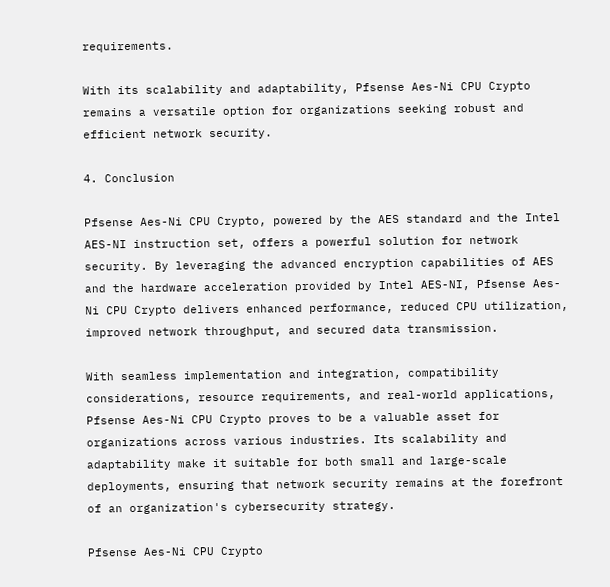requirements.

With its scalability and adaptability, Pfsense Aes-Ni CPU Crypto remains a versatile option for organizations seeking robust and efficient network security.

4. Conclusion

Pfsense Aes-Ni CPU Crypto, powered by the AES standard and the Intel AES-NI instruction set, offers a powerful solution for network security. By leveraging the advanced encryption capabilities of AES and the hardware acceleration provided by Intel AES-NI, Pfsense Aes-Ni CPU Crypto delivers enhanced performance, reduced CPU utilization, improved network throughput, and secured data transmission.

With seamless implementation and integration, compatibility considerations, resource requirements, and real-world applications, Pfsense Aes-Ni CPU Crypto proves to be a valuable asset for organizations across various industries. Its scalability and adaptability make it suitable for both small and large-scale deployments, ensuring that network security remains at the forefront of an organization's cybersecurity strategy.

Pfsense Aes-Ni CPU Crypto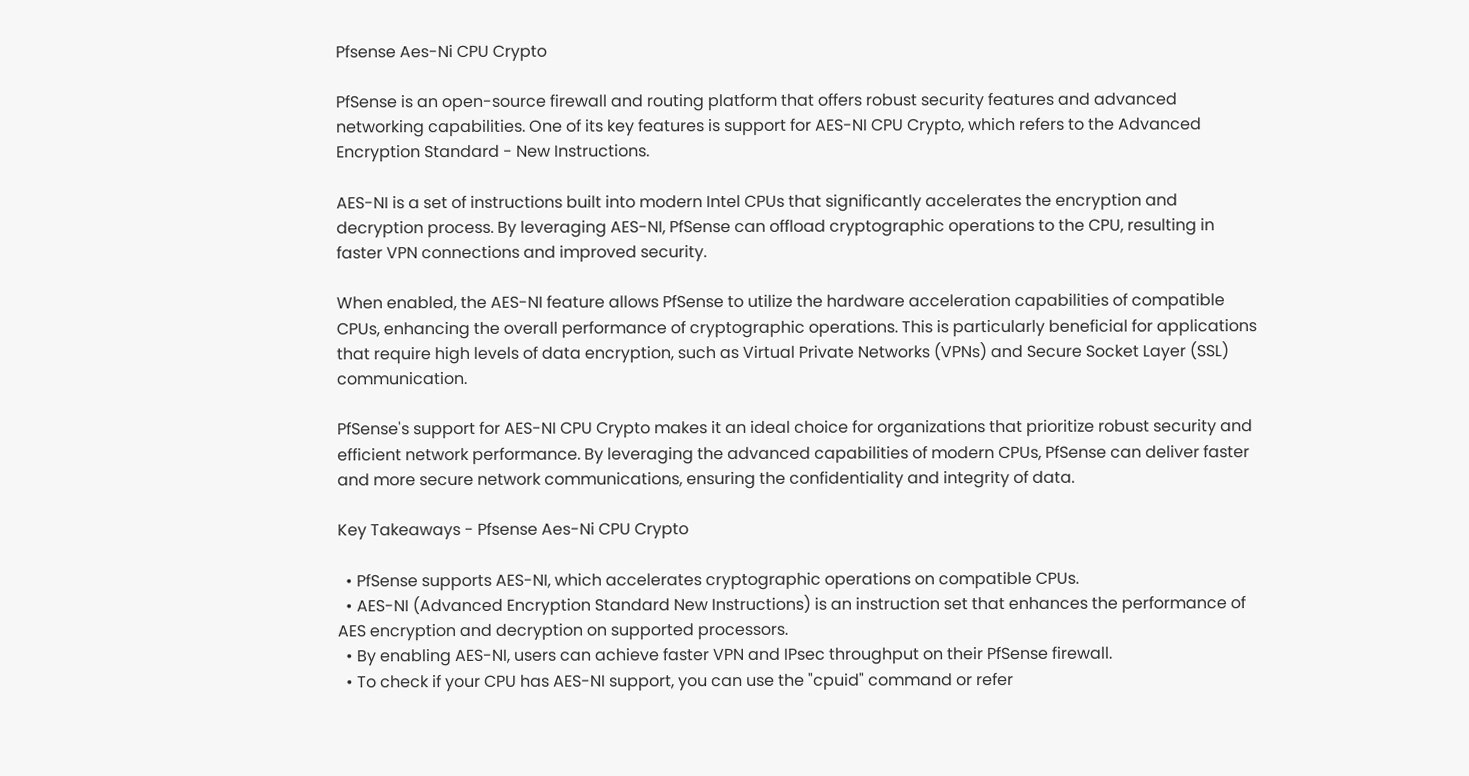Pfsense Aes-Ni CPU Crypto

PfSense is an open-source firewall and routing platform that offers robust security features and advanced networking capabilities. One of its key features is support for AES-NI CPU Crypto, which refers to the Advanced Encryption Standard - New Instructions.

AES-NI is a set of instructions built into modern Intel CPUs that significantly accelerates the encryption and decryption process. By leveraging AES-NI, PfSense can offload cryptographic operations to the CPU, resulting in faster VPN connections and improved security.

When enabled, the AES-NI feature allows PfSense to utilize the hardware acceleration capabilities of compatible CPUs, enhancing the overall performance of cryptographic operations. This is particularly beneficial for applications that require high levels of data encryption, such as Virtual Private Networks (VPNs) and Secure Socket Layer (SSL) communication.

PfSense's support for AES-NI CPU Crypto makes it an ideal choice for organizations that prioritize robust security and efficient network performance. By leveraging the advanced capabilities of modern CPUs, PfSense can deliver faster and more secure network communications, ensuring the confidentiality and integrity of data.

Key Takeaways - Pfsense Aes-Ni CPU Crypto

  • PfSense supports AES-NI, which accelerates cryptographic operations on compatible CPUs.
  • AES-NI (Advanced Encryption Standard New Instructions) is an instruction set that enhances the performance of AES encryption and decryption on supported processors.
  • By enabling AES-NI, users can achieve faster VPN and IPsec throughput on their PfSense firewall.
  • To check if your CPU has AES-NI support, you can use the "cpuid" command or refer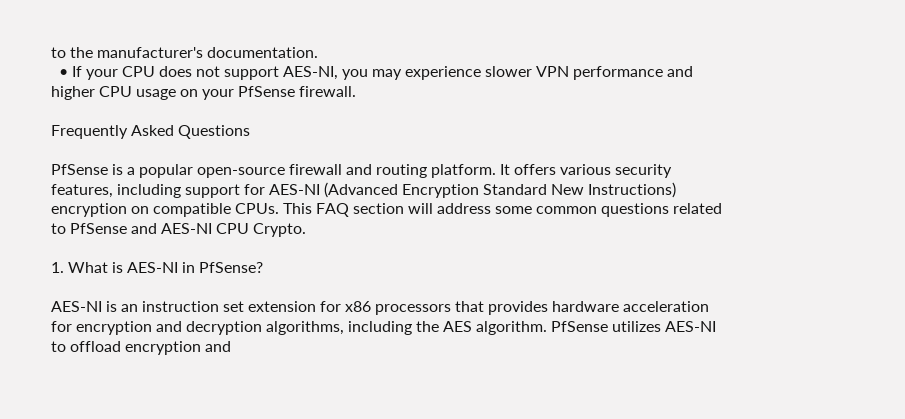to the manufacturer's documentation.
  • If your CPU does not support AES-NI, you may experience slower VPN performance and higher CPU usage on your PfSense firewall.

Frequently Asked Questions

PfSense is a popular open-source firewall and routing platform. It offers various security features, including support for AES-NI (Advanced Encryption Standard New Instructions) encryption on compatible CPUs. This FAQ section will address some common questions related to PfSense and AES-NI CPU Crypto.

1. What is AES-NI in PfSense?

AES-NI is an instruction set extension for x86 processors that provides hardware acceleration for encryption and decryption algorithms, including the AES algorithm. PfSense utilizes AES-NI to offload encryption and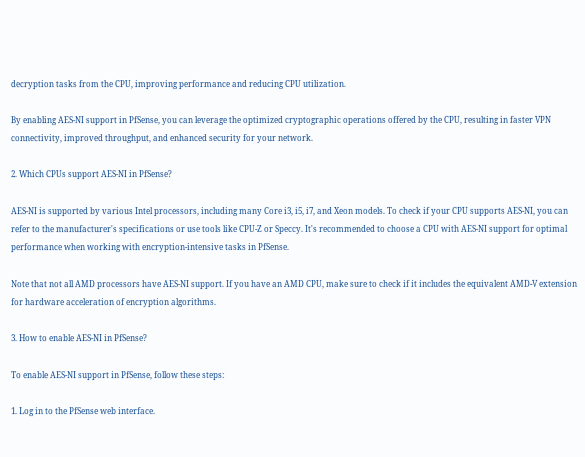decryption tasks from the CPU, improving performance and reducing CPU utilization.

By enabling AES-NI support in PfSense, you can leverage the optimized cryptographic operations offered by the CPU, resulting in faster VPN connectivity, improved throughput, and enhanced security for your network.

2. Which CPUs support AES-NI in PfSense?

AES-NI is supported by various Intel processors, including many Core i3, i5, i7, and Xeon models. To check if your CPU supports AES-NI, you can refer to the manufacturer's specifications or use tools like CPU-Z or Speccy. It's recommended to choose a CPU with AES-NI support for optimal performance when working with encryption-intensive tasks in PfSense.

Note that not all AMD processors have AES-NI support. If you have an AMD CPU, make sure to check if it includes the equivalent AMD-V extension for hardware acceleration of encryption algorithms.

3. How to enable AES-NI in PfSense?

To enable AES-NI support in PfSense, follow these steps:

1. Log in to the PfSense web interface.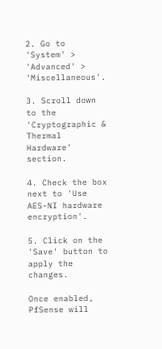2. Go to 'System' > 'Advanced' > 'Miscellaneous'.

3. Scroll down to the 'Cryptographic & Thermal Hardware' section.

4. Check the box next to 'Use AES-NI hardware encryption'.

5. Click on the 'Save' button to apply the changes.

Once enabled, PfSense will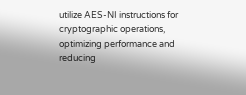utilize AES-NI instructions for cryptographic operations, optimizing performance and reducing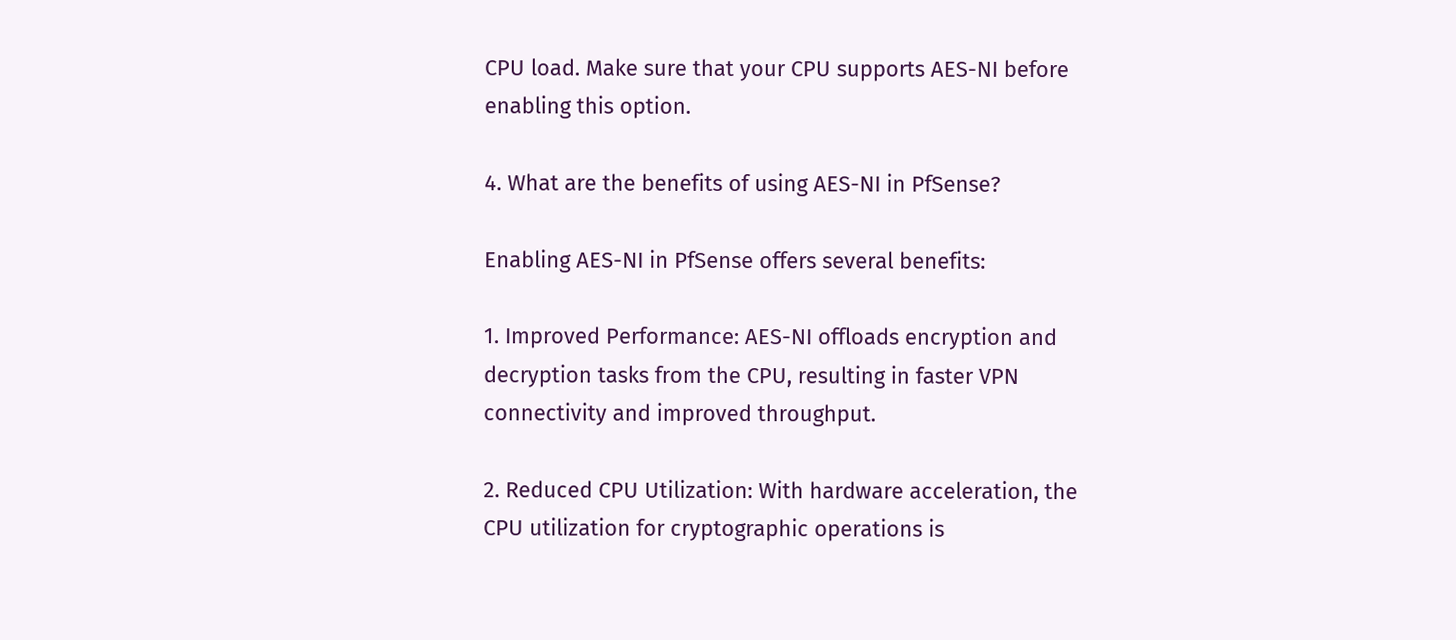CPU load. Make sure that your CPU supports AES-NI before enabling this option.

4. What are the benefits of using AES-NI in PfSense?

Enabling AES-NI in PfSense offers several benefits:

1. Improved Performance: AES-NI offloads encryption and decryption tasks from the CPU, resulting in faster VPN connectivity and improved throughput.

2. Reduced CPU Utilization: With hardware acceleration, the CPU utilization for cryptographic operations is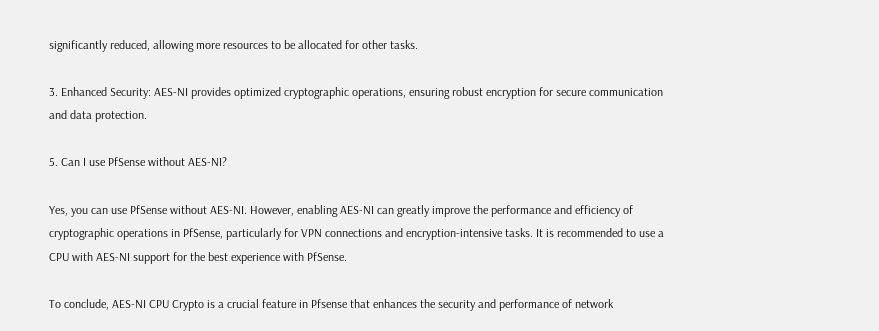significantly reduced, allowing more resources to be allocated for other tasks.

3. Enhanced Security: AES-NI provides optimized cryptographic operations, ensuring robust encryption for secure communication and data protection.

5. Can I use PfSense without AES-NI?

Yes, you can use PfSense without AES-NI. However, enabling AES-NI can greatly improve the performance and efficiency of cryptographic operations in PfSense, particularly for VPN connections and encryption-intensive tasks. It is recommended to use a CPU with AES-NI support for the best experience with PfSense.

To conclude, AES-NI CPU Crypto is a crucial feature in Pfsense that enhances the security and performance of network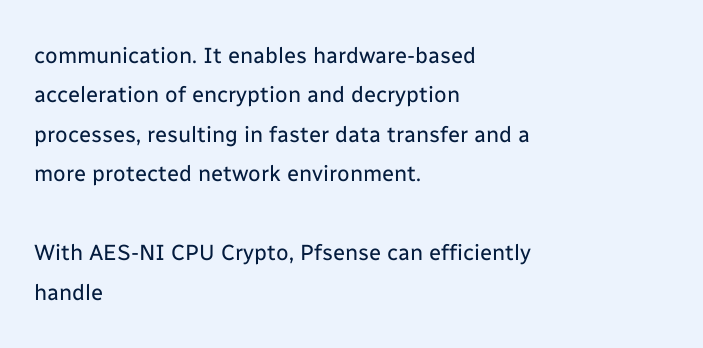communication. It enables hardware-based acceleration of encryption and decryption processes, resulting in faster data transfer and a more protected network environment.

With AES-NI CPU Crypto, Pfsense can efficiently handle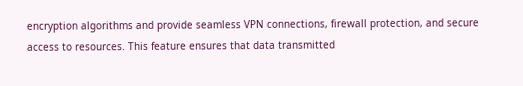encryption algorithms and provide seamless VPN connections, firewall protection, and secure access to resources. This feature ensures that data transmitted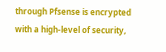through Pfsense is encrypted with a high-level of security,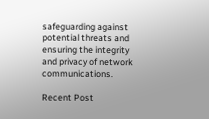safeguarding against potential threats and ensuring the integrity and privacy of network communications.

Recent Post